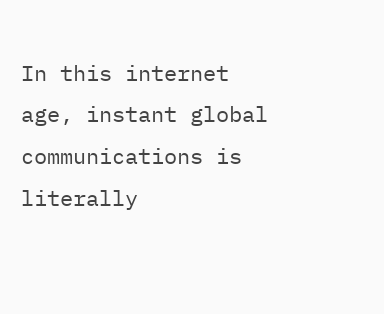In this internet age, instant global communications is literally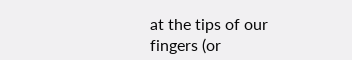at the tips of our fingers (or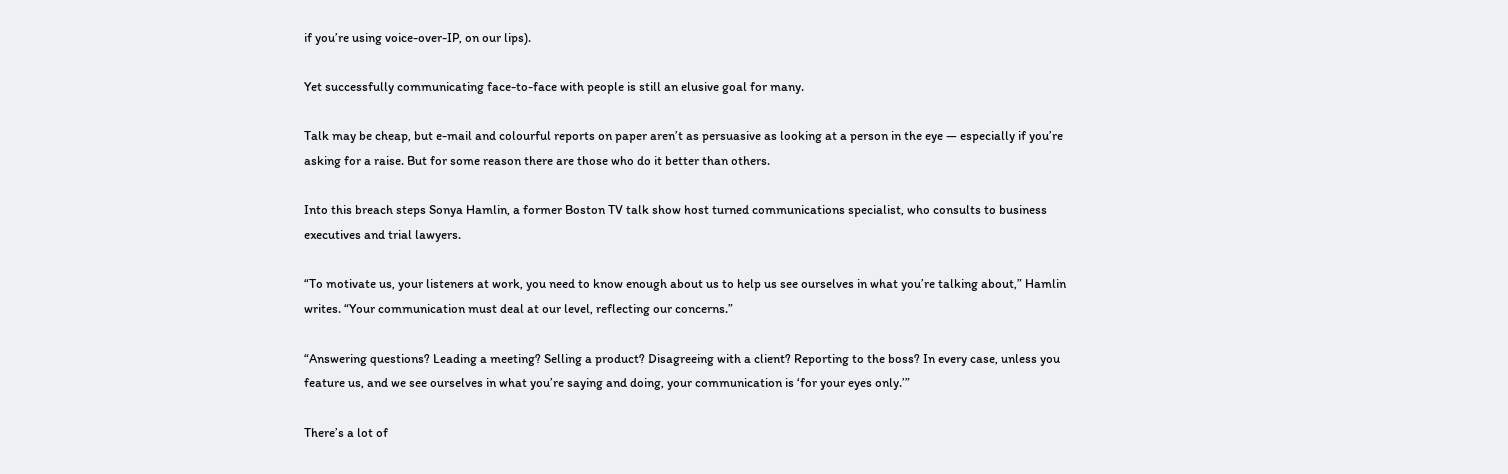if you’re using voice-over-IP, on our lips).

Yet successfully communicating face-to-face with people is still an elusive goal for many.

Talk may be cheap, but e-mail and colourful reports on paper aren’t as persuasive as looking at a person in the eye — especially if you’re asking for a raise. But for some reason there are those who do it better than others.

Into this breach steps Sonya Hamlin, a former Boston TV talk show host turned communications specialist, who consults to business executives and trial lawyers.

“To motivate us, your listeners at work, you need to know enough about us to help us see ourselves in what you’re talking about,” Hamlin writes. “Your communication must deal at our level, reflecting our concerns.”

“Answering questions? Leading a meeting? Selling a product? Disagreeing with a client? Reporting to the boss? In every case, unless you feature us, and we see ourselves in what you’re saying and doing, your communication is ‘for your eyes only.’”

There’s a lot of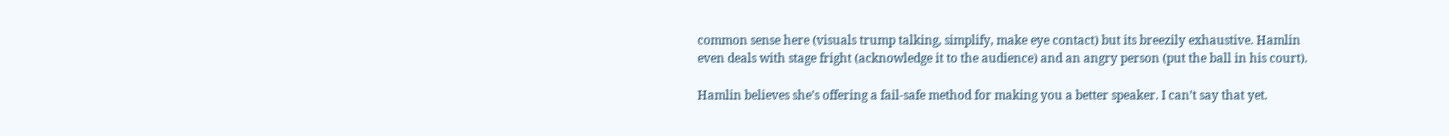common sense here (visuals trump talking, simplify, make eye contact) but its breezily exhaustive. Hamlin even deals with stage fright (acknowledge it to the audience) and an angry person (put the ball in his court).

Hamlin believes she’s offering a fail-safe method for making you a better speaker. I can’t say that yet.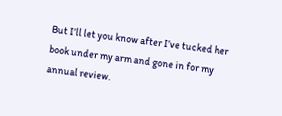But I’ll let you know after I’ve tucked her book under my arm and gone in for my annual review.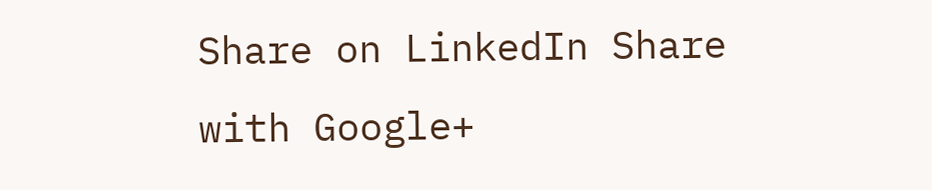Share on LinkedIn Share with Google+